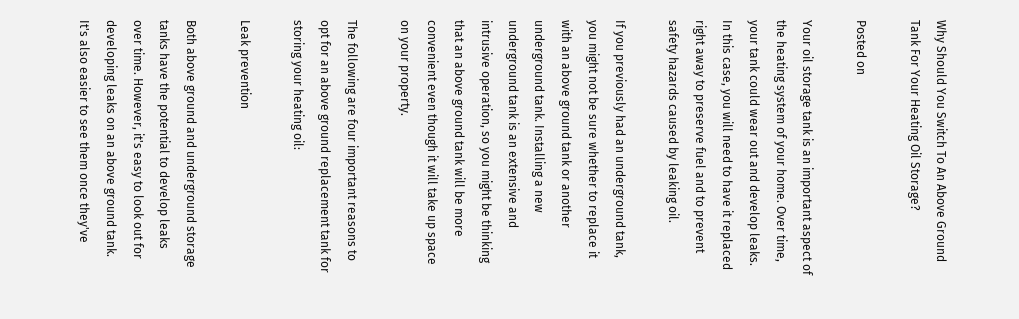Why Should You Switch To An Above Ground Tank For Your Heating Oil Storage?

Posted on

Your oil storage tank is an important aspect of the heating system of your home. Over time, your tank could wear out and develop leaks. In this case, you will need to have it replaced right away to preserve fuel and to prevent safety hazards caused by leaking oil.

If you previously had an underground tank, you might not be sure whether to replace it with an above ground tank or another underground tank. Installing a new underground tank is an extensive and intrusive operation, so you might be thinking that an above ground tank will be more convenient even though it will take up space on your property.

The following are four important reasons to opt for an above ground replacement tank for storing your heating oil:

Leak prevention

Both above ground and underground storage tanks have the potential to develop leaks over time. However, it's easy to look out for developing leaks on an above ground tank. It's also easier to see them once they've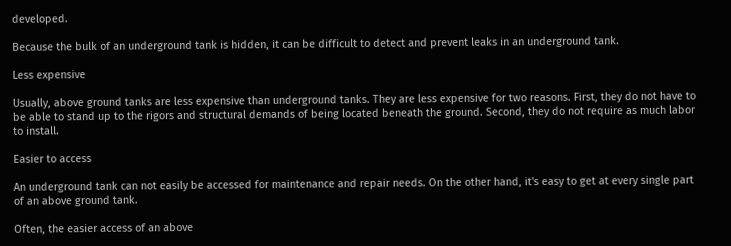developed.

Because the bulk of an underground tank is hidden, it can be difficult to detect and prevent leaks in an underground tank.

Less expensive

Usually, above ground tanks are less expensive than underground tanks. They are less expensive for two reasons. First, they do not have to be able to stand up to the rigors and structural demands of being located beneath the ground. Second, they do not require as much labor to install.

Easier to access

An underground tank can not easily be accessed for maintenance and repair needs. On the other hand, it's easy to get at every single part of an above ground tank.

Often, the easier access of an above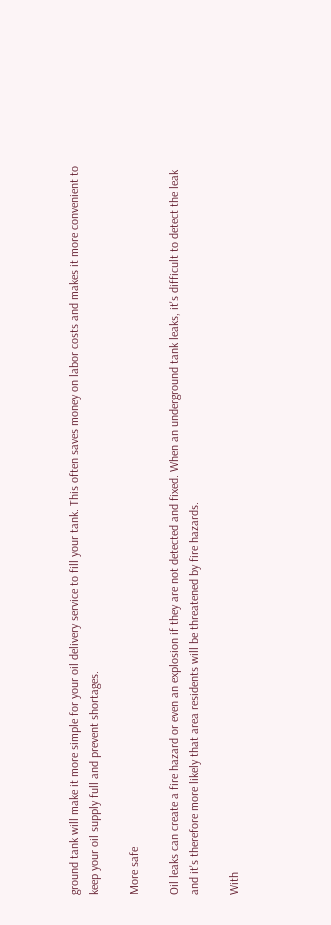ground tank will make it more simple for your oil delivery service to fill your tank. This often saves money on labor costs and makes it more convenient to keep your oil supply full and prevent shortages.

More safe

Oil leaks can create a fire hazard or even an explosion if they are not detected and fixed. When an underground tank leaks, it's difficult to detect the leak and it's therefore more likely that area residents will be threatened by fire hazards.

With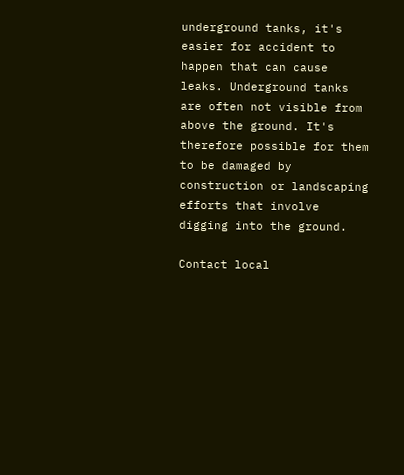underground tanks, it's easier for accident to happen that can cause leaks. Underground tanks are often not visible from above the ground. It's therefore possible for them to be damaged by construction or landscaping efforts that involve digging into the ground.

Contact local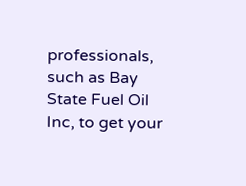professionals, such as Bay State Fuel Oil Inc, to get your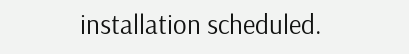installation scheduled.